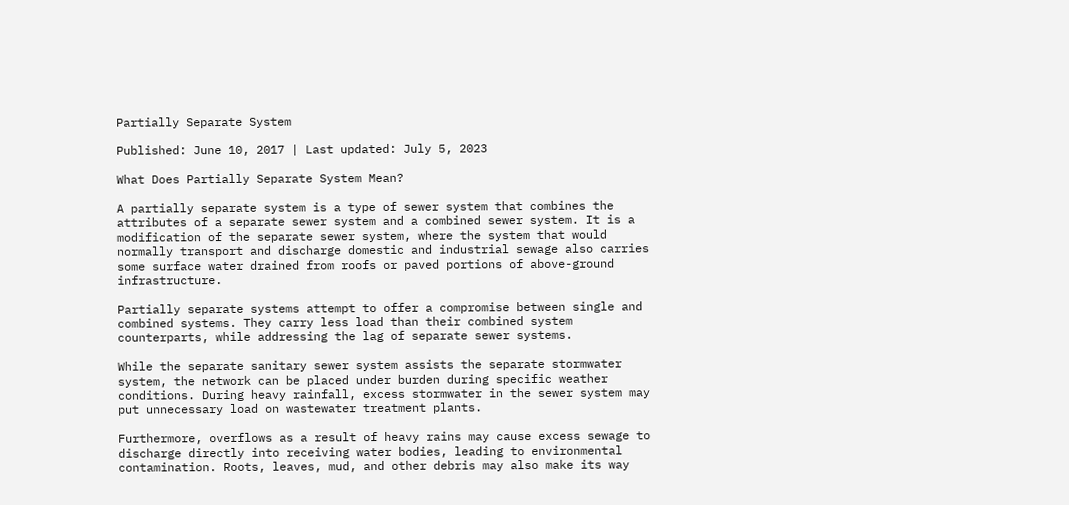Partially Separate System

Published: June 10, 2017 | Last updated: July 5, 2023

What Does Partially Separate System Mean?

A partially separate system is a type of sewer system that combines the attributes of a separate sewer system and a combined sewer system. It is a modification of the separate sewer system, where the system that would normally transport and discharge domestic and industrial sewage also carries some surface water drained from roofs or paved portions of above-ground infrastructure.

Partially separate systems attempt to offer a compromise between single and combined systems. They carry less load than their combined system counterparts, while addressing the lag of separate sewer systems.

While the separate sanitary sewer system assists the separate stormwater system, the network can be placed under burden during specific weather conditions. During heavy rainfall, excess stormwater in the sewer system may put unnecessary load on wastewater treatment plants.

Furthermore, overflows as a result of heavy rains may cause excess sewage to discharge directly into receiving water bodies, leading to environmental contamination. Roots, leaves, mud, and other debris may also make its way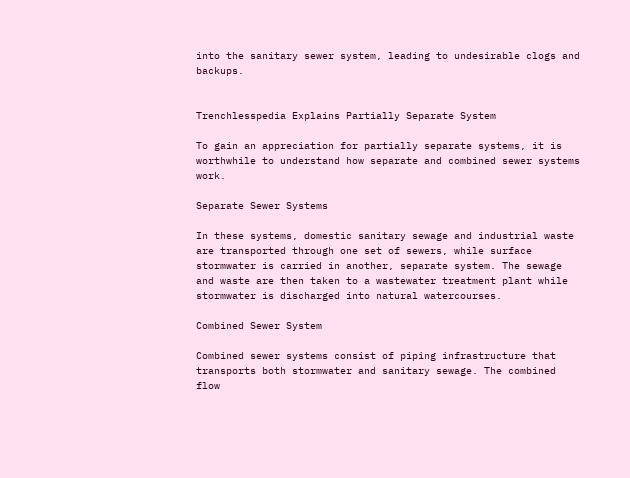into the sanitary sewer system, leading to undesirable clogs and backups.


Trenchlesspedia Explains Partially Separate System

To gain an appreciation for partially separate systems, it is worthwhile to understand how separate and combined sewer systems work.

Separate Sewer Systems

In these systems, domestic sanitary sewage and industrial waste are transported through one set of sewers, while surface stormwater is carried in another, separate system. The sewage and waste are then taken to a wastewater treatment plant while stormwater is discharged into natural watercourses.

Combined Sewer System

Combined sewer systems consist of piping infrastructure that transports both stormwater and sanitary sewage. The combined flow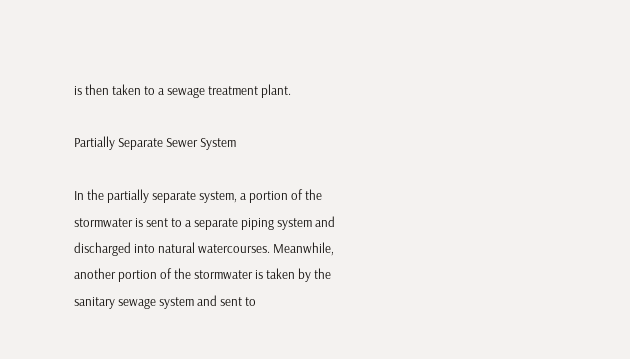is then taken to a sewage treatment plant.

Partially Separate Sewer System

In the partially separate system, a portion of the stormwater is sent to a separate piping system and discharged into natural watercourses. Meanwhile, another portion of the stormwater is taken by the sanitary sewage system and sent to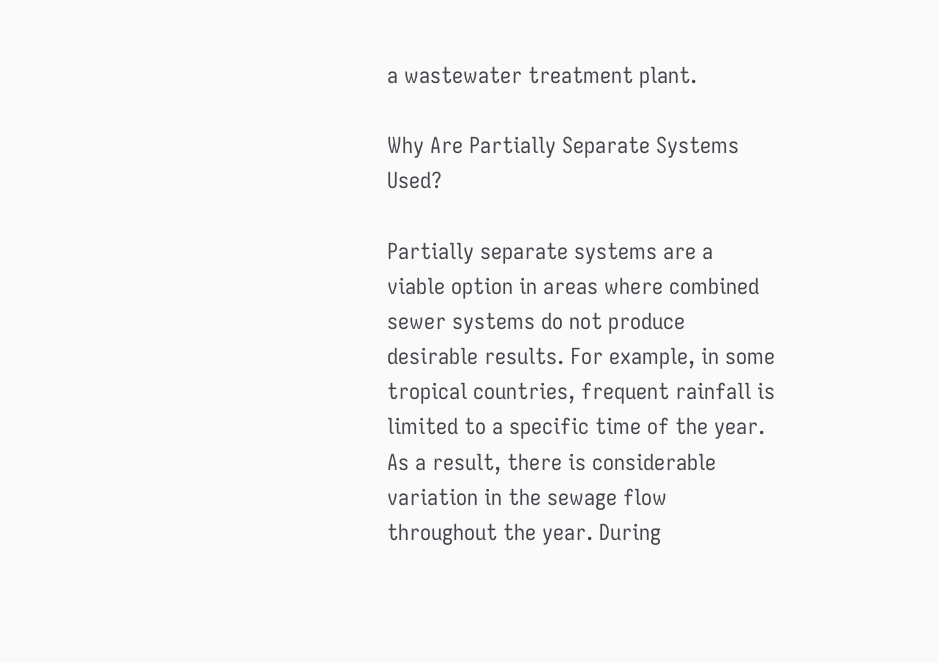a wastewater treatment plant.

Why Are Partially Separate Systems Used?

Partially separate systems are a viable option in areas where combined sewer systems do not produce desirable results. For example, in some tropical countries, frequent rainfall is limited to a specific time of the year. As a result, there is considerable variation in the sewage flow throughout the year. During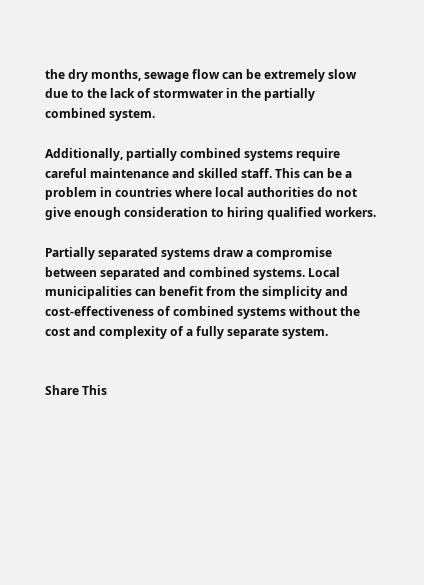the dry months, sewage flow can be extremely slow due to the lack of stormwater in the partially combined system.

Additionally, partially combined systems require careful maintenance and skilled staff. This can be a problem in countries where local authorities do not give enough consideration to hiring qualified workers.

Partially separated systems draw a compromise between separated and combined systems. Local municipalities can benefit from the simplicity and cost-effectiveness of combined systems without the cost and complexity of a fully separate system.


Share This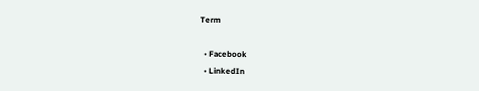Term

  • Facebook
  • LinkedIn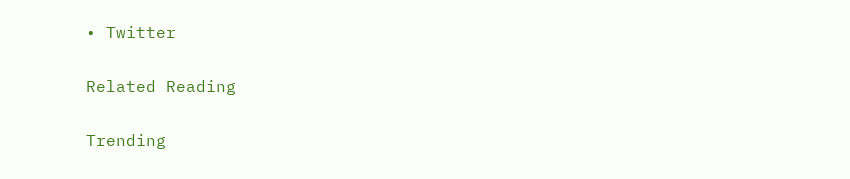• Twitter

Related Reading

Trending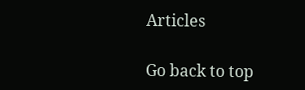Articles

Go back to top